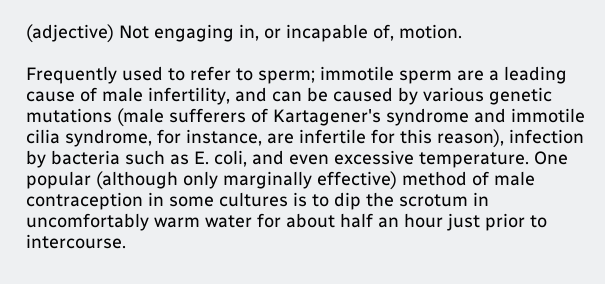(adjective) Not engaging in, or incapable of, motion.

Frequently used to refer to sperm; immotile sperm are a leading cause of male infertility, and can be caused by various genetic mutations (male sufferers of Kartagener's syndrome and immotile cilia syndrome, for instance, are infertile for this reason), infection by bacteria such as E. coli, and even excessive temperature. One popular (although only marginally effective) method of male contraception in some cultures is to dip the scrotum in uncomfortably warm water for about half an hour just prior to intercourse.